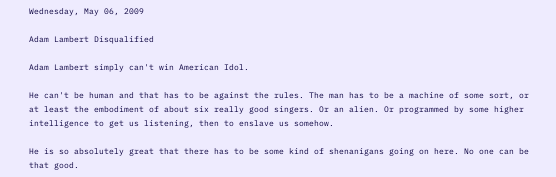Wednesday, May 06, 2009

Adam Lambert Disqualified

Adam Lambert simply can't win American Idol.

He can't be human and that has to be against the rules. The man has to be a machine of some sort, or at least the embodiment of about six really good singers. Or an alien. Or programmed by some higher intelligence to get us listening, then to enslave us somehow.

He is so absolutely great that there has to be some kind of shenanigans going on here. No one can be that good.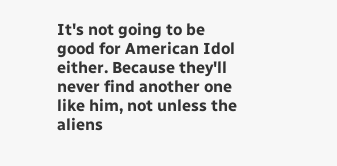It's not going to be good for American Idol either. Because they'll never find another one like him, not unless the aliens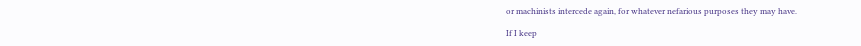or machinists intercede again, for whatever nefarious purposes they may have.

If I keep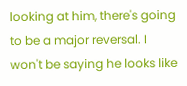looking at him, there's going to be a major reversal. I won't be saying he looks like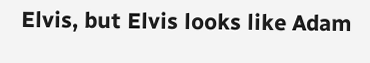Elvis, but Elvis looks like Adam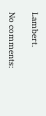Lambert.

No comments: